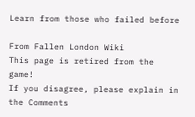Learn from those who failed before

From Fallen London Wiki
This page is retired from the game!
If you disagree, please explain in the Comments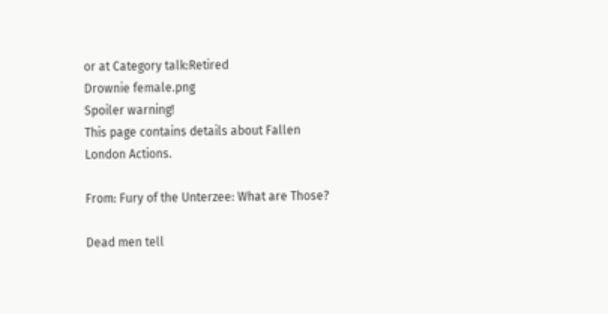or at Category talk:Retired
Drownie female.png
Spoiler warning!
This page contains details about Fallen London Actions.

From: Fury of the Unterzee: What are Those?

Dead men tell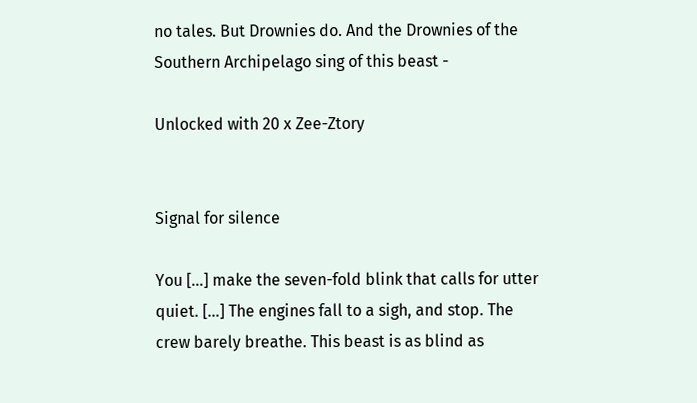no tales. But Drownies do. And the Drownies of the Southern Archipelago sing of this beast -

Unlocked with 20 x Zee-Ztory


Signal for silence

You […] make the seven-fold blink that calls for utter quiet. […] The engines fall to a sigh, and stop. The crew barely breathe. This beast is as blind as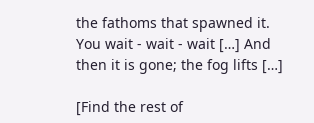the fathoms that spawned it. You wait - wait - wait […] And then it is gone; the fog lifts […]

[Find the rest of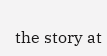the story at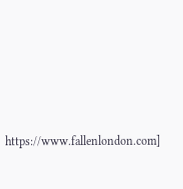https://www.fallenlondon.com]